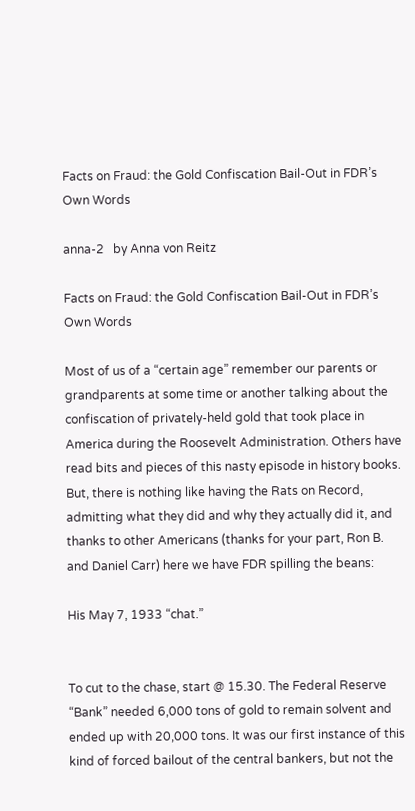Facts on Fraud: the Gold Confiscation Bail-Out in FDR’s Own Words

anna-2   by Anna von Reitz

Facts on Fraud: the Gold Confiscation Bail-Out in FDR’s Own Words

Most of us of a “certain age” remember our parents or grandparents at some time or another talking about the confiscation of privately-held gold that took place in America during the Roosevelt Administration. Others have read bits and pieces of this nasty episode in history books. But, there is nothing like having the Rats on Record, admitting what they did and why they actually did it, and thanks to other Americans (thanks for your part, Ron B. and Daniel Carr) here we have FDR spilling the beans:

His May 7, 1933 “chat.”


To cut to the chase, start @ 15.30. The Federal Reserve “Bank” needed 6,000 tons of gold to remain solvent and ended up with 20,000 tons. It was our first instance of this kind of forced bailout of the central bankers, but not the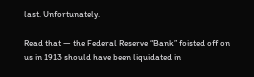last. Unfortunately.

Read that — the Federal Reserve “Bank” foisted off on us in 1913 should have been liquidated in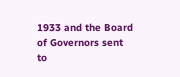1933 and the Board of Governors sent to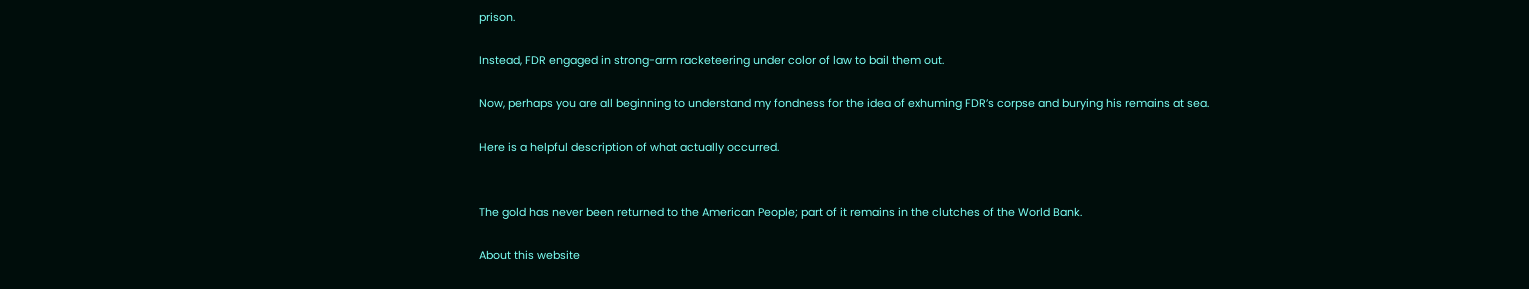prison.

Instead, FDR engaged in strong-arm racketeering under color of law to bail them out.

Now, perhaps you are all beginning to understand my fondness for the idea of exhuming FDR’s corpse and burying his remains at sea.

Here is a helpful description of what actually occurred.


The gold has never been returned to the American People; part of it remains in the clutches of the World Bank.

About this website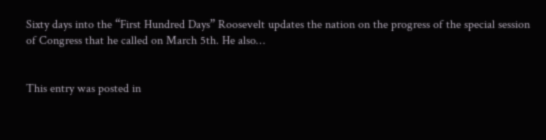Sixty days into the “First Hundred Days” Roosevelt updates the nation on the progress of the special session of Congress that he called on March 5th. He also…


This entry was posted in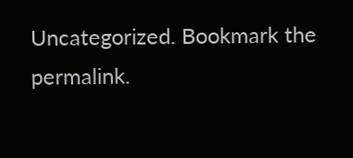Uncategorized. Bookmark the permalink.